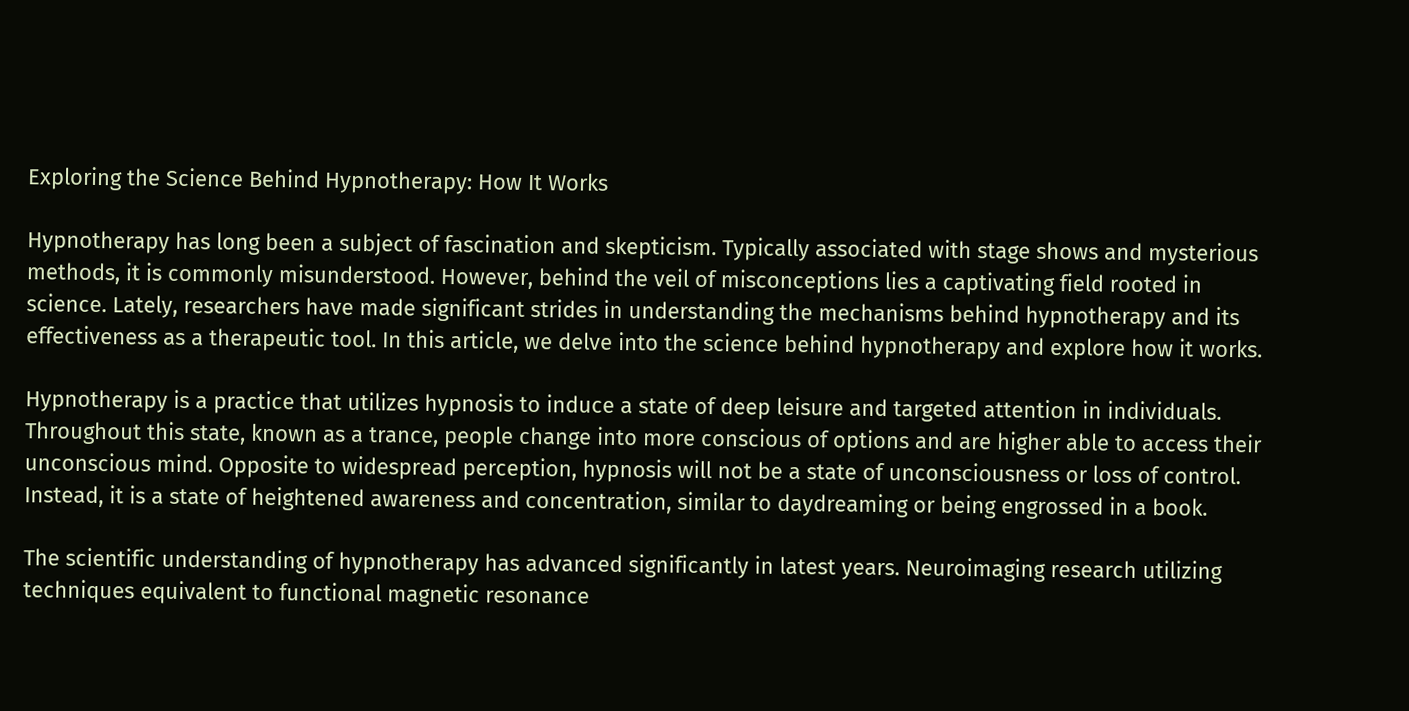Exploring the Science Behind Hypnotherapy: How It Works

Hypnotherapy has long been a subject of fascination and skepticism. Typically associated with stage shows and mysterious methods, it is commonly misunderstood. However, behind the veil of misconceptions lies a captivating field rooted in science. Lately, researchers have made significant strides in understanding the mechanisms behind hypnotherapy and its effectiveness as a therapeutic tool. In this article, we delve into the science behind hypnotherapy and explore how it works.

Hypnotherapy is a practice that utilizes hypnosis to induce a state of deep leisure and targeted attention in individuals. Throughout this state, known as a trance, people change into more conscious of options and are higher able to access their unconscious mind. Opposite to widespread perception, hypnosis will not be a state of unconsciousness or loss of control. Instead, it is a state of heightened awareness and concentration, similar to daydreaming or being engrossed in a book.

The scientific understanding of hypnotherapy has advanced significantly in latest years. Neuroimaging research utilizing techniques equivalent to functional magnetic resonance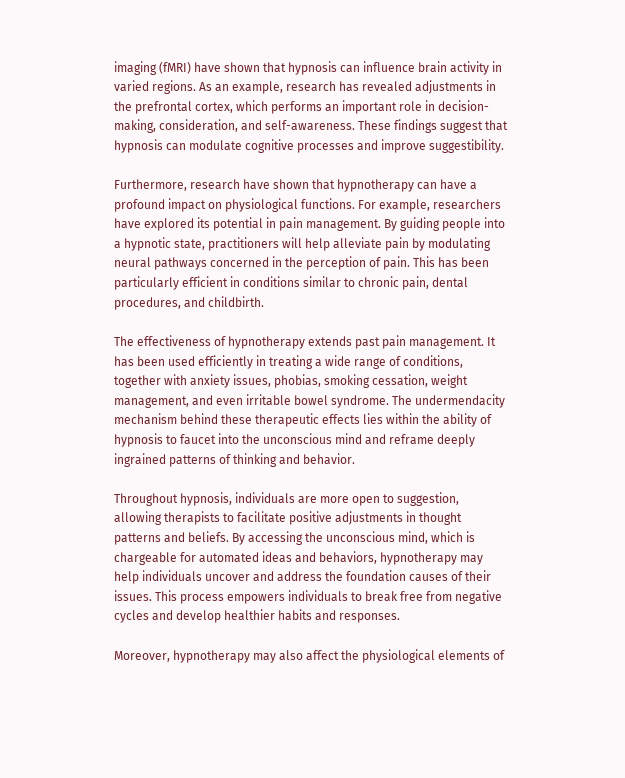imaging (fMRI) have shown that hypnosis can influence brain activity in varied regions. As an example, research has revealed adjustments in the prefrontal cortex, which performs an important role in decision-making, consideration, and self-awareness. These findings suggest that hypnosis can modulate cognitive processes and improve suggestibility.

Furthermore, research have shown that hypnotherapy can have a profound impact on physiological functions. For example, researchers have explored its potential in pain management. By guiding people into a hypnotic state, practitioners will help alleviate pain by modulating neural pathways concerned in the perception of pain. This has been particularly efficient in conditions similar to chronic pain, dental procedures, and childbirth.

The effectiveness of hypnotherapy extends past pain management. It has been used efficiently in treating a wide range of conditions, together with anxiety issues, phobias, smoking cessation, weight management, and even irritable bowel syndrome. The undermendacity mechanism behind these therapeutic effects lies within the ability of hypnosis to faucet into the unconscious mind and reframe deeply ingrained patterns of thinking and behavior.

Throughout hypnosis, individuals are more open to suggestion, allowing therapists to facilitate positive adjustments in thought patterns and beliefs. By accessing the unconscious mind, which is chargeable for automated ideas and behaviors, hypnotherapy may help individuals uncover and address the foundation causes of their issues. This process empowers individuals to break free from negative cycles and develop healthier habits and responses.

Moreover, hypnotherapy may also affect the physiological elements of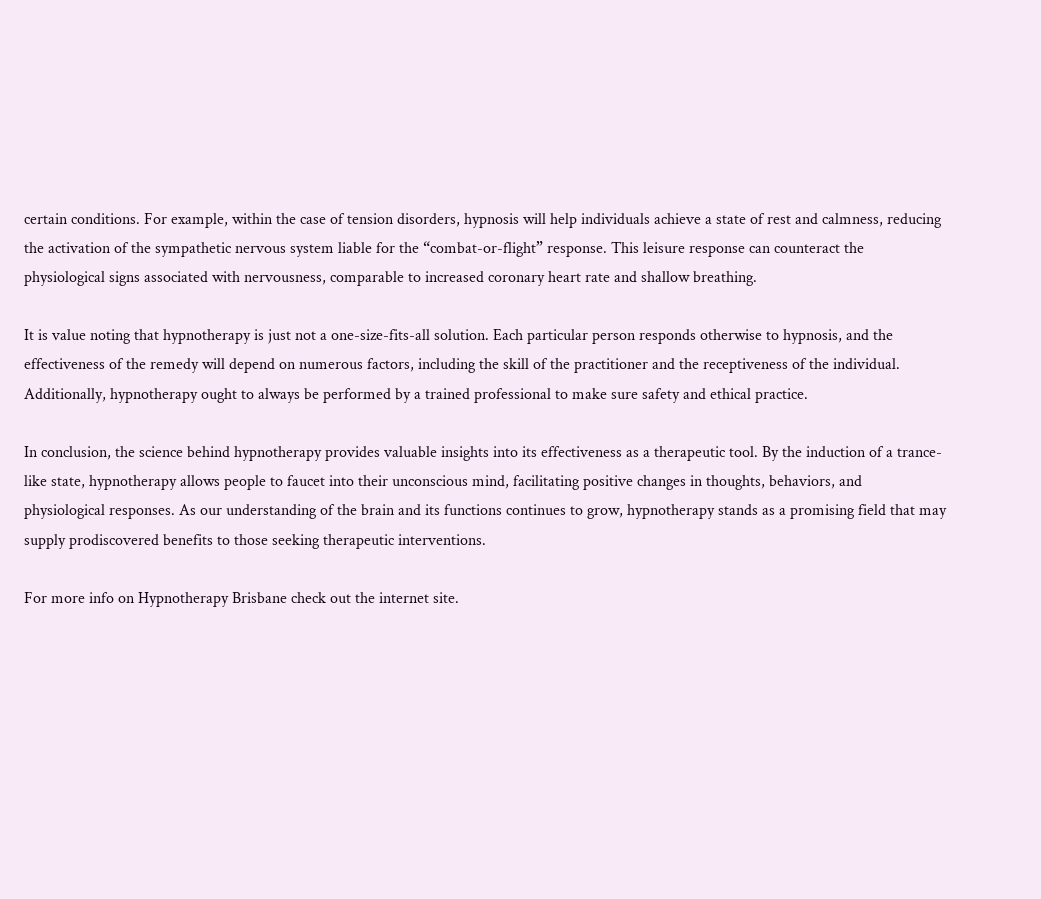certain conditions. For example, within the case of tension disorders, hypnosis will help individuals achieve a state of rest and calmness, reducing the activation of the sympathetic nervous system liable for the “combat-or-flight” response. This leisure response can counteract the physiological signs associated with nervousness, comparable to increased coronary heart rate and shallow breathing.

It is value noting that hypnotherapy is just not a one-size-fits-all solution. Each particular person responds otherwise to hypnosis, and the effectiveness of the remedy will depend on numerous factors, including the skill of the practitioner and the receptiveness of the individual. Additionally, hypnotherapy ought to always be performed by a trained professional to make sure safety and ethical practice.

In conclusion, the science behind hypnotherapy provides valuable insights into its effectiveness as a therapeutic tool. By the induction of a trance-like state, hypnotherapy allows people to faucet into their unconscious mind, facilitating positive changes in thoughts, behaviors, and physiological responses. As our understanding of the brain and its functions continues to grow, hypnotherapy stands as a promising field that may supply prodiscovered benefits to those seeking therapeutic interventions.

For more info on Hypnotherapy Brisbane check out the internet site.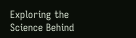Exploring the Science Behind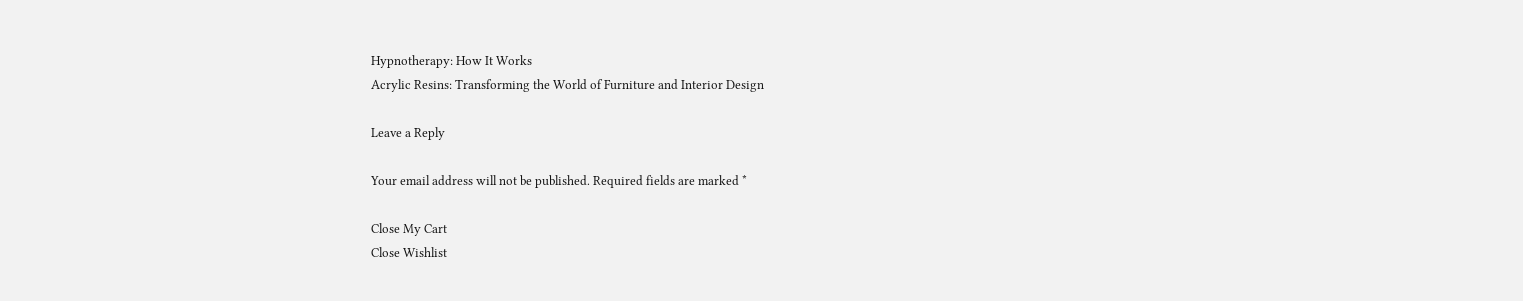Hypnotherapy: How It Works
Acrylic Resins: Transforming the World of Furniture and Interior Design

Leave a Reply

Your email address will not be published. Required fields are marked *

Close My Cart
Close Wishlist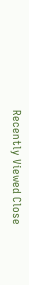Recently Viewed Close